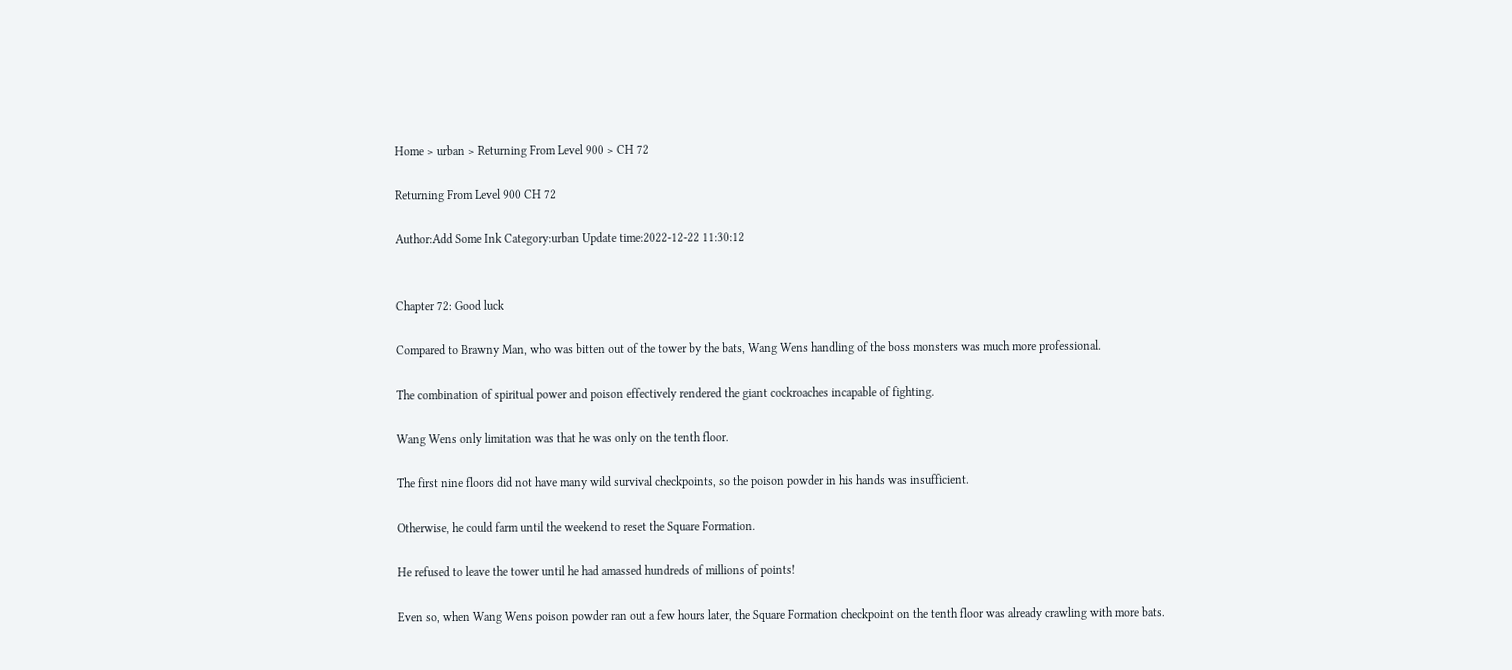Home > urban > Returning From Level 900 > CH 72

Returning From Level 900 CH 72

Author:Add Some Ink Category:urban Update time:2022-12-22 11:30:12


Chapter 72: Good luck

Compared to Brawny Man, who was bitten out of the tower by the bats, Wang Wens handling of the boss monsters was much more professional.

The combination of spiritual power and poison effectively rendered the giant cockroaches incapable of fighting.

Wang Wens only limitation was that he was only on the tenth floor.

The first nine floors did not have many wild survival checkpoints, so the poison powder in his hands was insufficient.

Otherwise, he could farm until the weekend to reset the Square Formation.

He refused to leave the tower until he had amassed hundreds of millions of points!

Even so, when Wang Wens poison powder ran out a few hours later, the Square Formation checkpoint on the tenth floor was already crawling with more bats.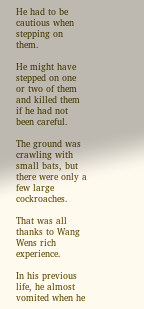He had to be cautious when stepping on them.

He might have stepped on one or two of them and killed them if he had not been careful.

The ground was crawling with small bats, but there were only a few large cockroaches.

That was all thanks to Wang Wens rich experience.

In his previous life, he almost vomited when he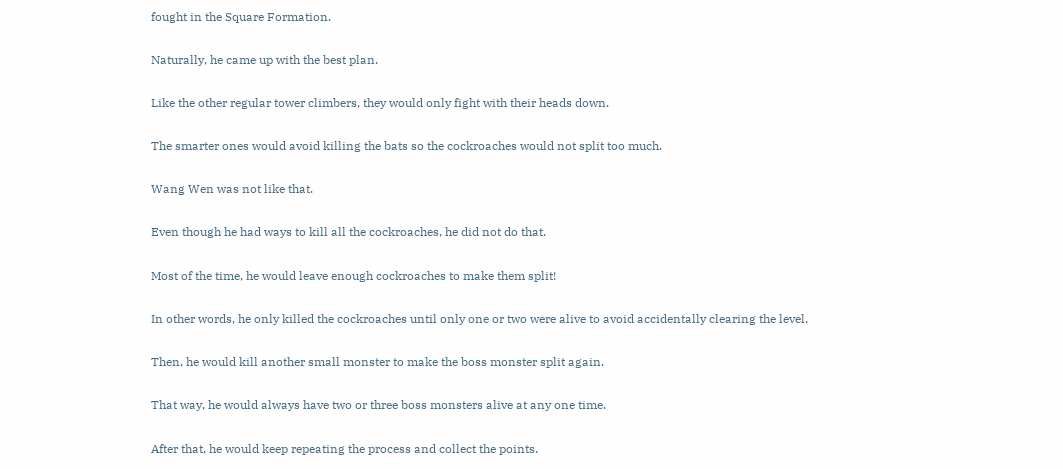fought in the Square Formation.

Naturally, he came up with the best plan.

Like the other regular tower climbers, they would only fight with their heads down.

The smarter ones would avoid killing the bats so the cockroaches would not split too much.

Wang Wen was not like that.

Even though he had ways to kill all the cockroaches, he did not do that.

Most of the time, he would leave enough cockroaches to make them split!

In other words, he only killed the cockroaches until only one or two were alive to avoid accidentally clearing the level.

Then, he would kill another small monster to make the boss monster split again.

That way, he would always have two or three boss monsters alive at any one time.

After that, he would keep repeating the process and collect the points.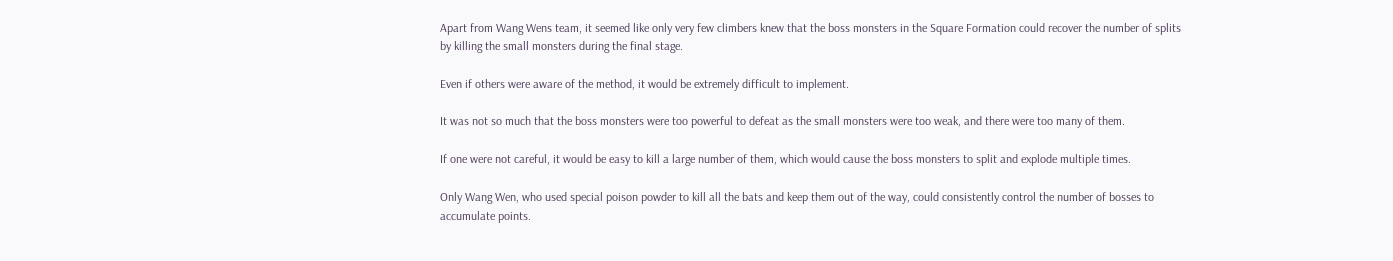Apart from Wang Wens team, it seemed like only very few climbers knew that the boss monsters in the Square Formation could recover the number of splits by killing the small monsters during the final stage.

Even if others were aware of the method, it would be extremely difficult to implement.

It was not so much that the boss monsters were too powerful to defeat as the small monsters were too weak, and there were too many of them.

If one were not careful, it would be easy to kill a large number of them, which would cause the boss monsters to split and explode multiple times.

Only Wang Wen, who used special poison powder to kill all the bats and keep them out of the way, could consistently control the number of bosses to accumulate points.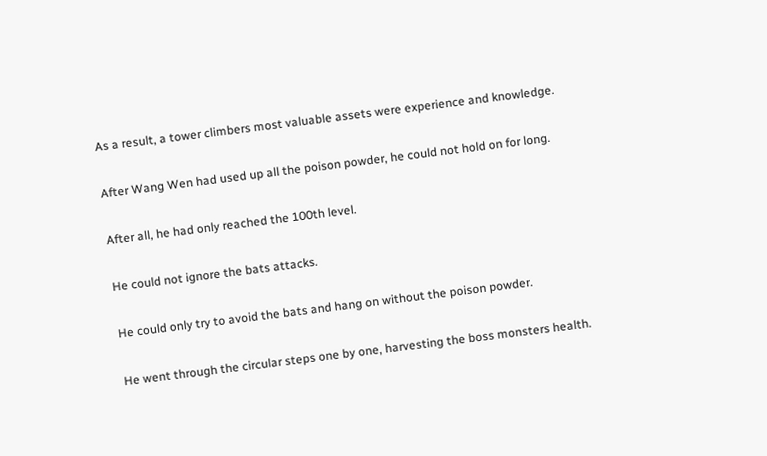As a result, a tower climbers most valuable assets were experience and knowledge.

After Wang Wen had used up all the poison powder, he could not hold on for long.

After all, he had only reached the 100th level.

He could not ignore the bats attacks.

He could only try to avoid the bats and hang on without the poison powder.

He went through the circular steps one by one, harvesting the boss monsters health.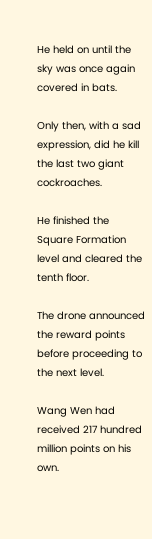He held on until the sky was once again covered in bats.

Only then, with a sad expression, did he kill the last two giant cockroaches.

He finished the Square Formation level and cleared the tenth floor.

The drone announced the reward points before proceeding to the next level.

Wang Wen had received 217 hundred million points on his own.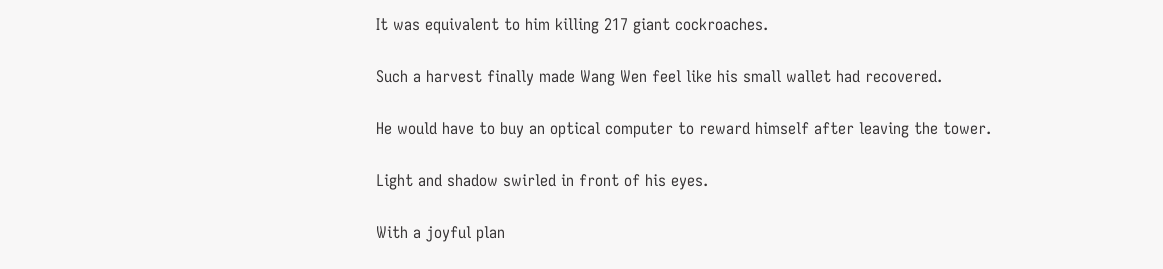It was equivalent to him killing 217 giant cockroaches.

Such a harvest finally made Wang Wen feel like his small wallet had recovered.

He would have to buy an optical computer to reward himself after leaving the tower.

Light and shadow swirled in front of his eyes.

With a joyful plan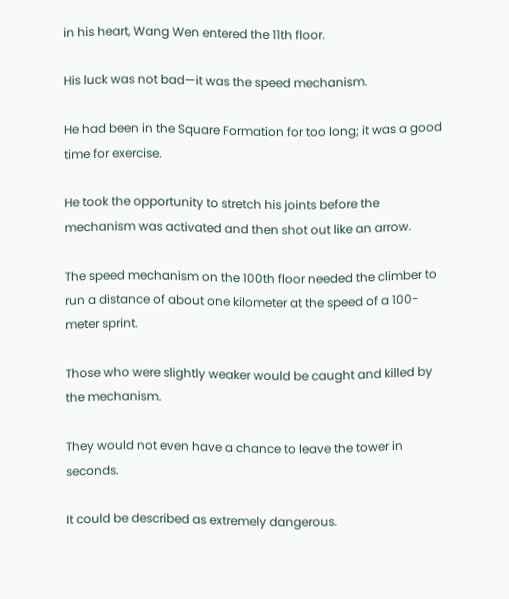in his heart, Wang Wen entered the 11th floor.

His luck was not bad—it was the speed mechanism.

He had been in the Square Formation for too long; it was a good time for exercise.

He took the opportunity to stretch his joints before the mechanism was activated and then shot out like an arrow.

The speed mechanism on the 100th floor needed the climber to run a distance of about one kilometer at the speed of a 100-meter sprint.

Those who were slightly weaker would be caught and killed by the mechanism.

They would not even have a chance to leave the tower in seconds.

It could be described as extremely dangerous.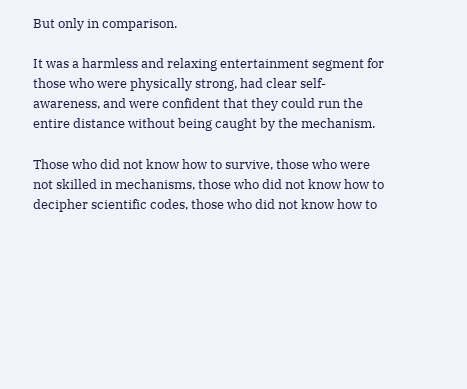But only in comparison.

It was a harmless and relaxing entertainment segment for those who were physically strong, had clear self-awareness, and were confident that they could run the entire distance without being caught by the mechanism.

Those who did not know how to survive, those who were not skilled in mechanisms, those who did not know how to decipher scientific codes, those who did not know how to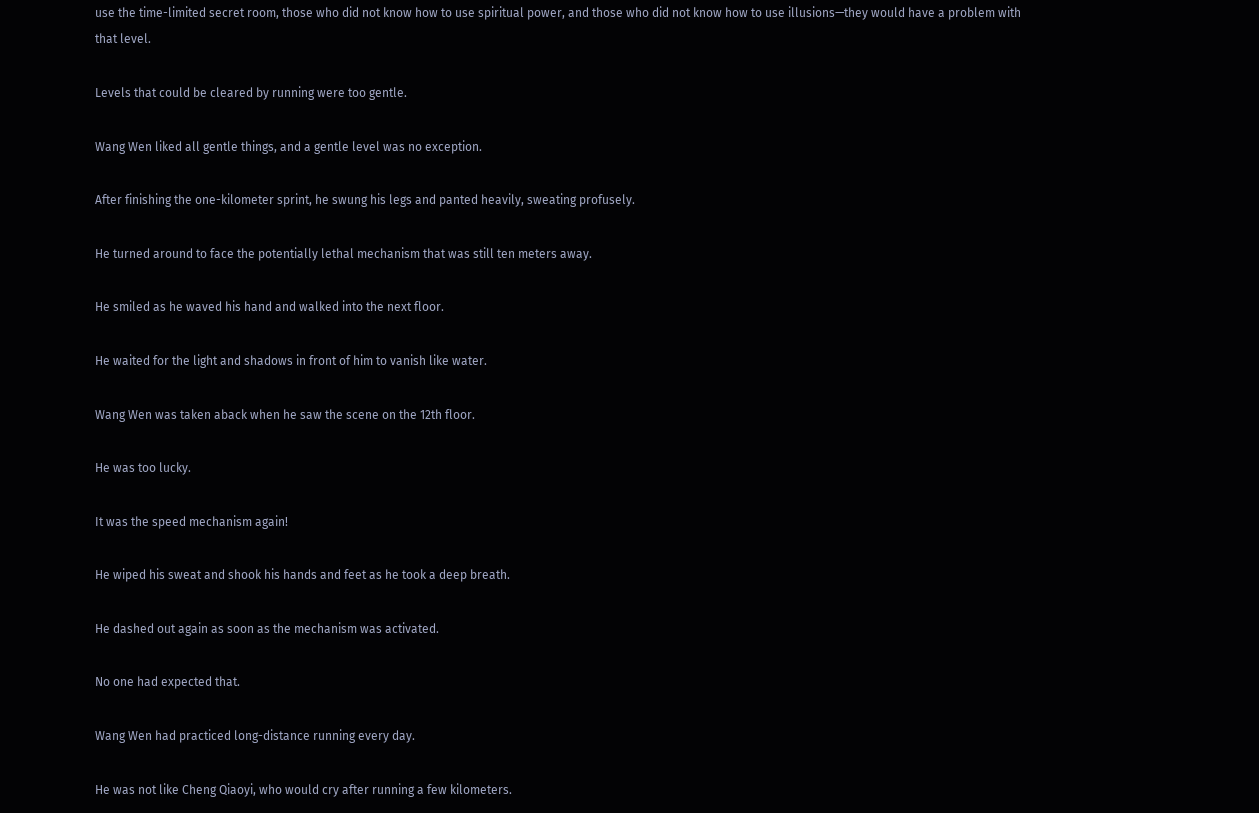use the time-limited secret room, those who did not know how to use spiritual power, and those who did not know how to use illusions—they would have a problem with that level.

Levels that could be cleared by running were too gentle.

Wang Wen liked all gentle things, and a gentle level was no exception.

After finishing the one-kilometer sprint, he swung his legs and panted heavily, sweating profusely.

He turned around to face the potentially lethal mechanism that was still ten meters away.

He smiled as he waved his hand and walked into the next floor.

He waited for the light and shadows in front of him to vanish like water.

Wang Wen was taken aback when he saw the scene on the 12th floor.

He was too lucky.

It was the speed mechanism again!

He wiped his sweat and shook his hands and feet as he took a deep breath.

He dashed out again as soon as the mechanism was activated.

No one had expected that.

Wang Wen had practiced long-distance running every day.

He was not like Cheng Qiaoyi, who would cry after running a few kilometers.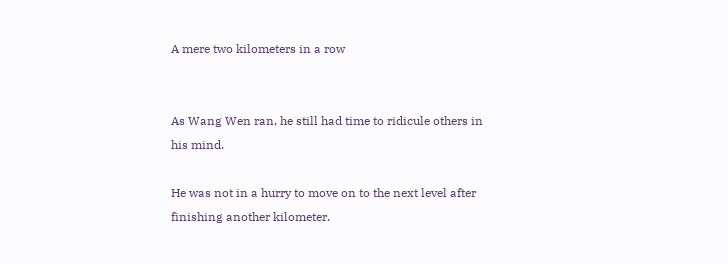A mere two kilometers in a row


As Wang Wen ran, he still had time to ridicule others in his mind.

He was not in a hurry to move on to the next level after finishing another kilometer.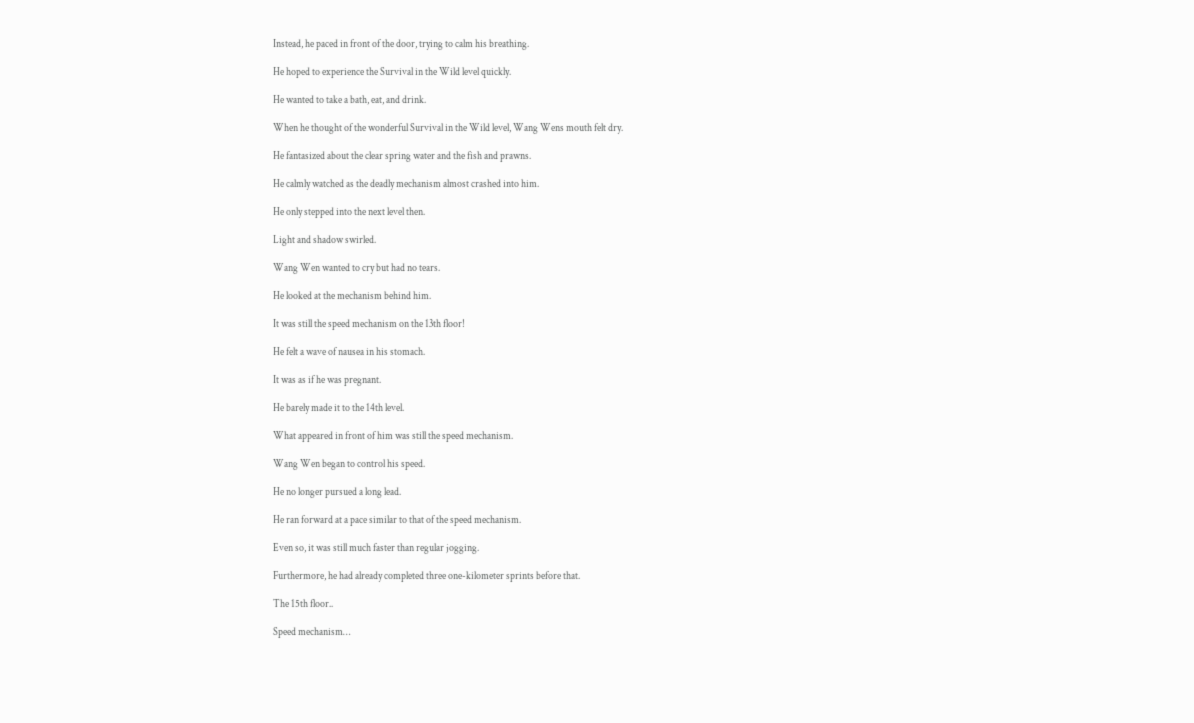Instead, he paced in front of the door, trying to calm his breathing.

He hoped to experience the Survival in the Wild level quickly.

He wanted to take a bath, eat, and drink.

When he thought of the wonderful Survival in the Wild level, Wang Wens mouth felt dry.

He fantasized about the clear spring water and the fish and prawns.

He calmly watched as the deadly mechanism almost crashed into him.

He only stepped into the next level then.

Light and shadow swirled.

Wang Wen wanted to cry but had no tears.

He looked at the mechanism behind him.

It was still the speed mechanism on the 13th floor!

He felt a wave of nausea in his stomach.

It was as if he was pregnant.

He barely made it to the 14th level.

What appeared in front of him was still the speed mechanism.

Wang Wen began to control his speed.

He no longer pursued a long lead.

He ran forward at a pace similar to that of the speed mechanism.

Even so, it was still much faster than regular jogging.

Furthermore, he had already completed three one-kilometer sprints before that.

The 15th floor..

Speed mechanism…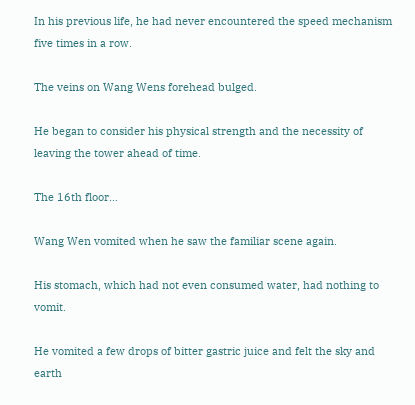In his previous life, he had never encountered the speed mechanism five times in a row.

The veins on Wang Wens forehead bulged.

He began to consider his physical strength and the necessity of leaving the tower ahead of time.

The 16th floor…

Wang Wen vomited when he saw the familiar scene again.

His stomach, which had not even consumed water, had nothing to vomit.

He vomited a few drops of bitter gastric juice and felt the sky and earth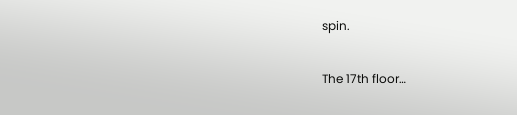spin.

The 17th floor…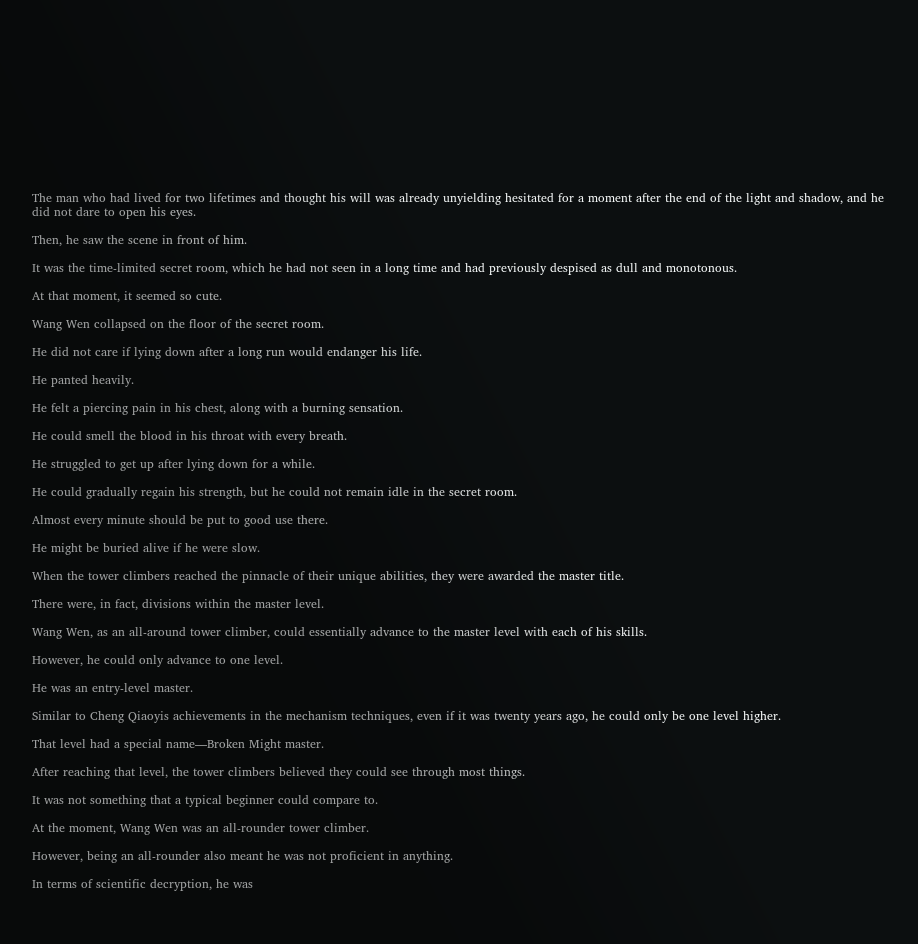The man who had lived for two lifetimes and thought his will was already unyielding hesitated for a moment after the end of the light and shadow, and he did not dare to open his eyes.

Then, he saw the scene in front of him.

It was the time-limited secret room, which he had not seen in a long time and had previously despised as dull and monotonous.

At that moment, it seemed so cute.

Wang Wen collapsed on the floor of the secret room.

He did not care if lying down after a long run would endanger his life.

He panted heavily.

He felt a piercing pain in his chest, along with a burning sensation.

He could smell the blood in his throat with every breath.

He struggled to get up after lying down for a while.

He could gradually regain his strength, but he could not remain idle in the secret room.

Almost every minute should be put to good use there.

He might be buried alive if he were slow.

When the tower climbers reached the pinnacle of their unique abilities, they were awarded the master title.

There were, in fact, divisions within the master level.

Wang Wen, as an all-around tower climber, could essentially advance to the master level with each of his skills.

However, he could only advance to one level.

He was an entry-level master.

Similar to Cheng Qiaoyis achievements in the mechanism techniques, even if it was twenty years ago, he could only be one level higher.

That level had a special name—Broken Might master.

After reaching that level, the tower climbers believed they could see through most things.

It was not something that a typical beginner could compare to.

At the moment, Wang Wen was an all-rounder tower climber.

However, being an all-rounder also meant he was not proficient in anything.

In terms of scientific decryption, he was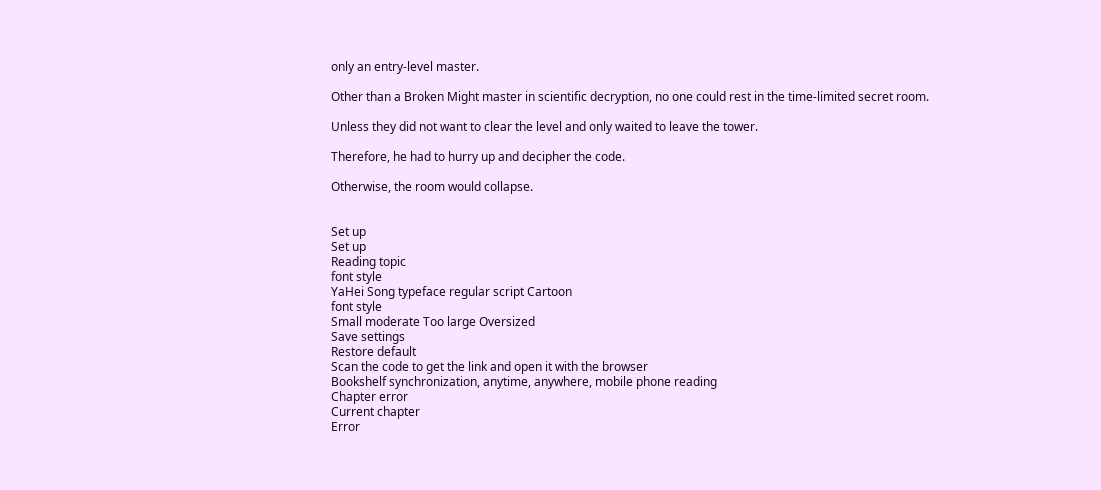only an entry-level master.

Other than a Broken Might master in scientific decryption, no one could rest in the time-limited secret room.

Unless they did not want to clear the level and only waited to leave the tower.

Therefore, he had to hurry up and decipher the code.

Otherwise, the room would collapse.


Set up
Set up
Reading topic
font style
YaHei Song typeface regular script Cartoon
font style
Small moderate Too large Oversized
Save settings
Restore default
Scan the code to get the link and open it with the browser
Bookshelf synchronization, anytime, anywhere, mobile phone reading
Chapter error
Current chapter
Error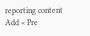reporting content
Add < Pre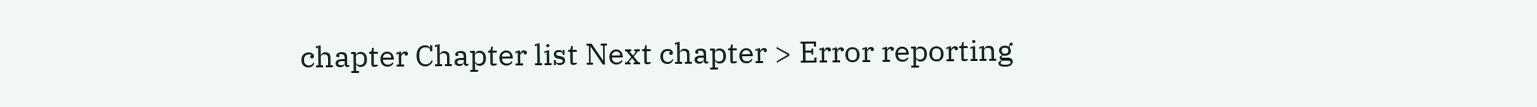chapter Chapter list Next chapter > Error reporting